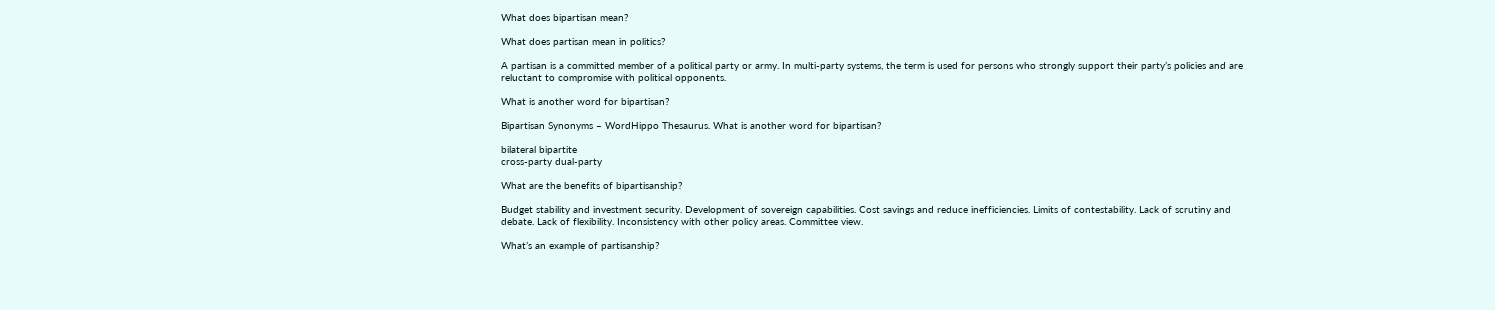What does bipartisan mean?

What does partisan mean in politics?

A partisan is a committed member of a political party or army. In multi-party systems, the term is used for persons who strongly support their party’s policies and are reluctant to compromise with political opponents.

What is another word for bipartisan?

Bipartisan Synonyms – WordHippo Thesaurus. What is another word for bipartisan?

bilateral bipartite
cross-party dual-party

What are the benefits of bipartisanship?

Budget stability and investment security. Development of sovereign capabilities. Cost savings and reduce inefficiencies. Limits of contestability. Lack of scrutiny and debate. Lack of flexibility. Inconsistency with other policy areas. Committee view.

What’s an example of partisanship?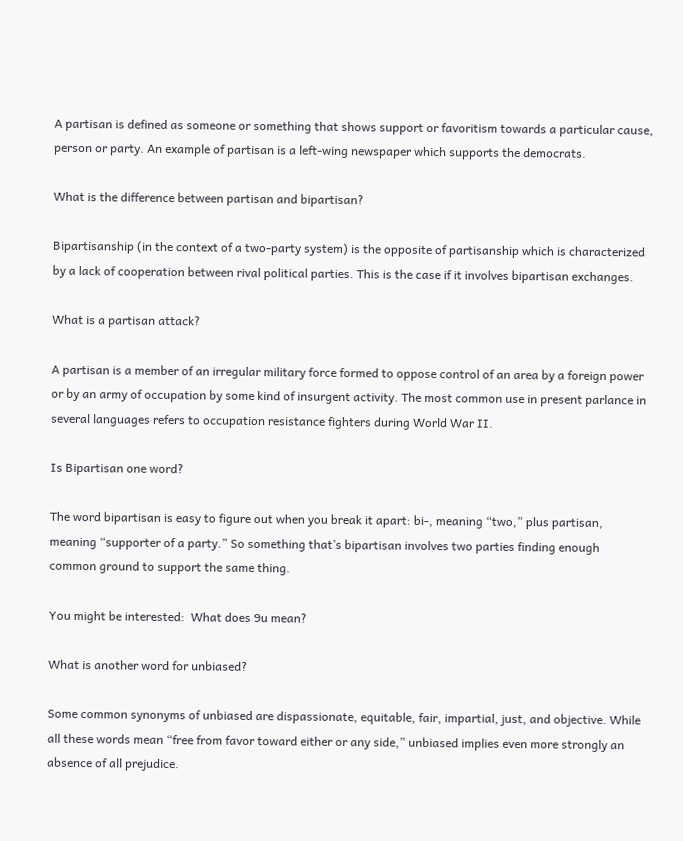A partisan is defined as someone or something that shows support or favoritism towards a particular cause, person or party. An example of partisan is a left-wing newspaper which supports the democrats.

What is the difference between partisan and bipartisan?

Bipartisanship (in the context of a two-party system) is the opposite of partisanship which is characterized by a lack of cooperation between rival political parties. This is the case if it involves bipartisan exchanges.

What is a partisan attack?

A partisan is a member of an irregular military force formed to oppose control of an area by a foreign power or by an army of occupation by some kind of insurgent activity. The most common use in present parlance in several languages refers to occupation resistance fighters during World War II.

Is Bipartisan one word?

The word bipartisan is easy to figure out when you break it apart: bi-, meaning “two,” plus partisan, meaning “supporter of a party.” So something that’s bipartisan involves two parties finding enough common ground to support the same thing.

You might be interested:  What does 9u mean?

What is another word for unbiased?

Some common synonyms of unbiased are dispassionate, equitable, fair, impartial, just, and objective. While all these words mean “free from favor toward either or any side,” unbiased implies even more strongly an absence of all prejudice.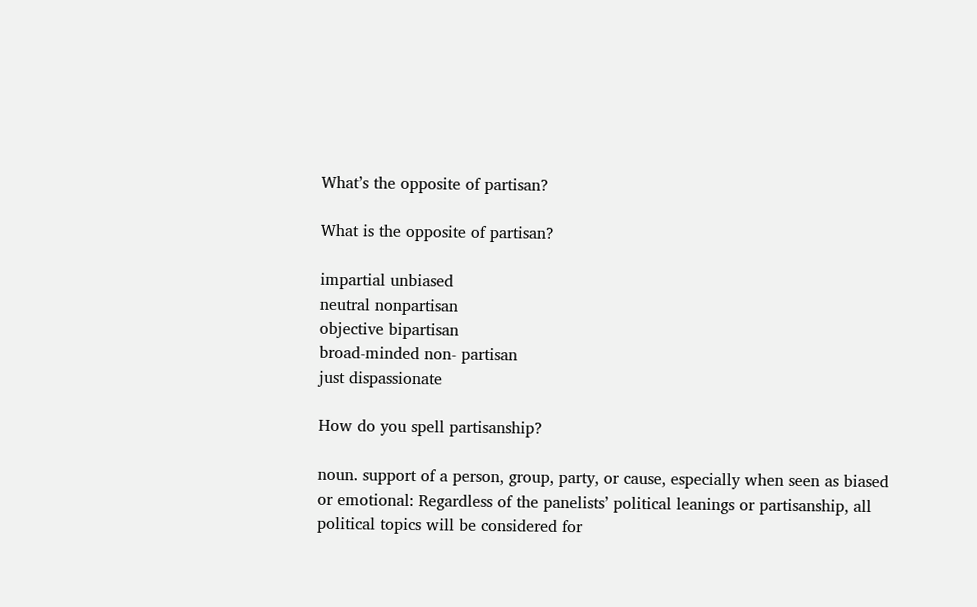What’s the opposite of partisan?

What is the opposite of partisan?

impartial unbiased
neutral nonpartisan
objective bipartisan
broad-minded non- partisan
just dispassionate

How do you spell partisanship?

noun. support of a person, group, party, or cause, especially when seen as biased or emotional: Regardless of the panelists’ political leanings or partisanship, all political topics will be considered for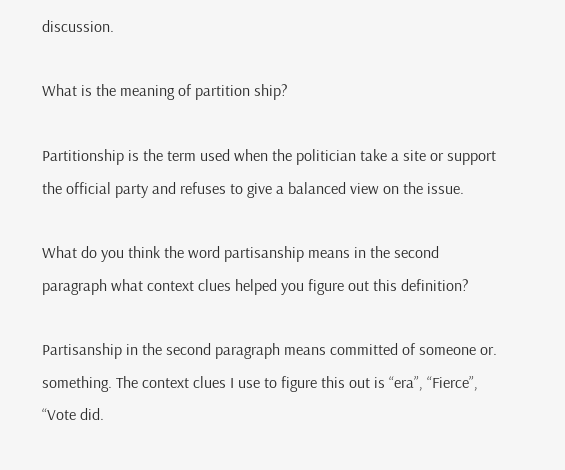discussion.

What is the meaning of partition ship?

Partitionship is the term used when the politician take a site or support the official party and refuses to give a balanced view on the issue.

What do you think the word partisanship means in the second paragraph what context clues helped you figure out this definition?

Partisanship in the second paragraph means committed of someone or. something. The context clues I use to figure this out is “era”, “Fierce”, “Vote did.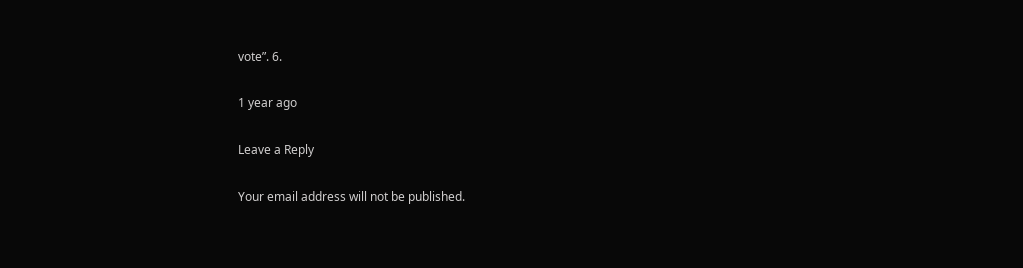vote”. 6.

1 year ago

Leave a Reply

Your email address will not be published.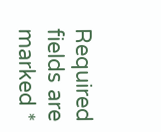Required fields are marked *